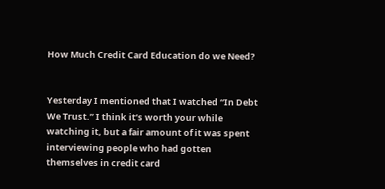How Much Credit Card Education do we Need?


Yesterday I mentioned that I watched “In Debt We Trust.” I think it’s worth your while watching it, but a fair amount of it was spent interviewing people who had gotten themselves in credit card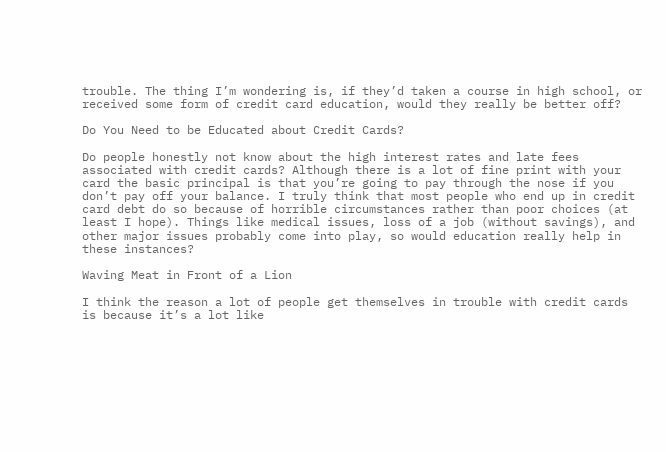trouble. The thing I’m wondering is, if they’d taken a course in high school, or received some form of credit card education, would they really be better off?

Do You Need to be Educated about Credit Cards?

Do people honestly not know about the high interest rates and late fees associated with credit cards? Although there is a lot of fine print with your card the basic principal is that you’re going to pay through the nose if you don’t pay off your balance. I truly think that most people who end up in credit card debt do so because of horrible circumstances rather than poor choices (at least I hope). Things like medical issues, loss of a job (without savings), and other major issues probably come into play, so would education really help in these instances?

Waving Meat in Front of a Lion

I think the reason a lot of people get themselves in trouble with credit cards is because it’s a lot like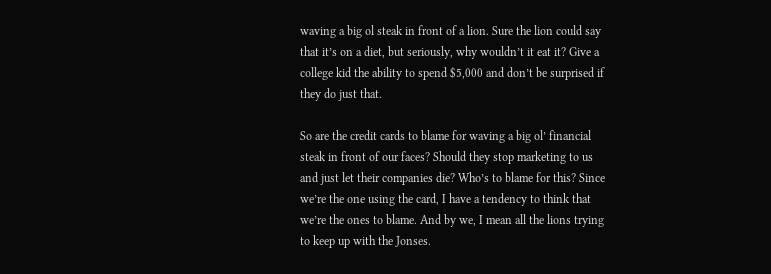waving a big ol steak in front of a lion. Sure the lion could say that it’s on a diet, but seriously, why wouldn’t it eat it? Give a college kid the ability to spend $5,000 and don’t be surprised if they do just that.

So are the credit cards to blame for waving a big ol’ financial steak in front of our faces? Should they stop marketing to us and just let their companies die? Who’s to blame for this? Since we’re the one using the card, I have a tendency to think that we’re the ones to blame. And by we, I mean all the lions trying to keep up with the Jonses.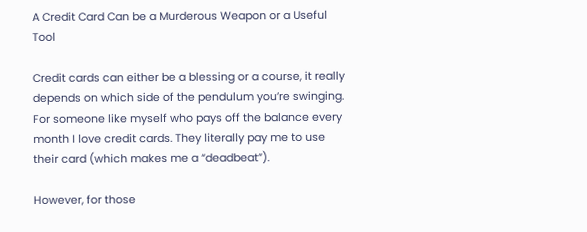A Credit Card Can be a Murderous Weapon or a Useful Tool

Credit cards can either be a blessing or a course, it really depends on which side of the pendulum you’re swinging. For someone like myself who pays off the balance every month I love credit cards. They literally pay me to use their card (which makes me a “deadbeat”).

However, for those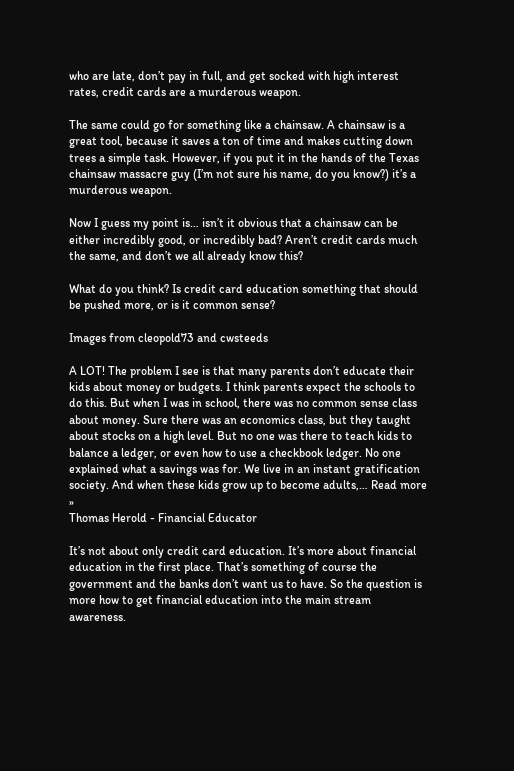who are late, don’t pay in full, and get socked with high interest rates, credit cards are a murderous weapon.

The same could go for something like a chainsaw. A chainsaw is a great tool, because it saves a ton of time and makes cutting down trees a simple task. However, if you put it in the hands of the Texas chainsaw massacre guy (I’m not sure his name, do you know?) it’s a murderous weapon.

Now I guess my point is… isn’t it obvious that a chainsaw can be either incredibly good, or incredibly bad? Aren’t credit cards much the same, and don’t we all already know this?

What do you think? Is credit card education something that should be pushed more, or is it common sense?

Images from cleopold73 and cwsteeds

A LOT! The problem I see is that many parents don’t educate their kids about money or budgets. I think parents expect the schools to do this. But when I was in school, there was no common sense class about money. Sure there was an economics class, but they taught about stocks on a high level. But no one was there to teach kids to balance a ledger, or even how to use a checkbook ledger. No one explained what a savings was for. We live in an instant gratification society. And when these kids grow up to become adults,… Read more »
Thomas Herold - Financial Educator

It’s not about only credit card education. It’s more about financial education in the first place. That’s something of course the government and the banks don’t want us to have. So the question is more how to get financial education into the main stream awareness.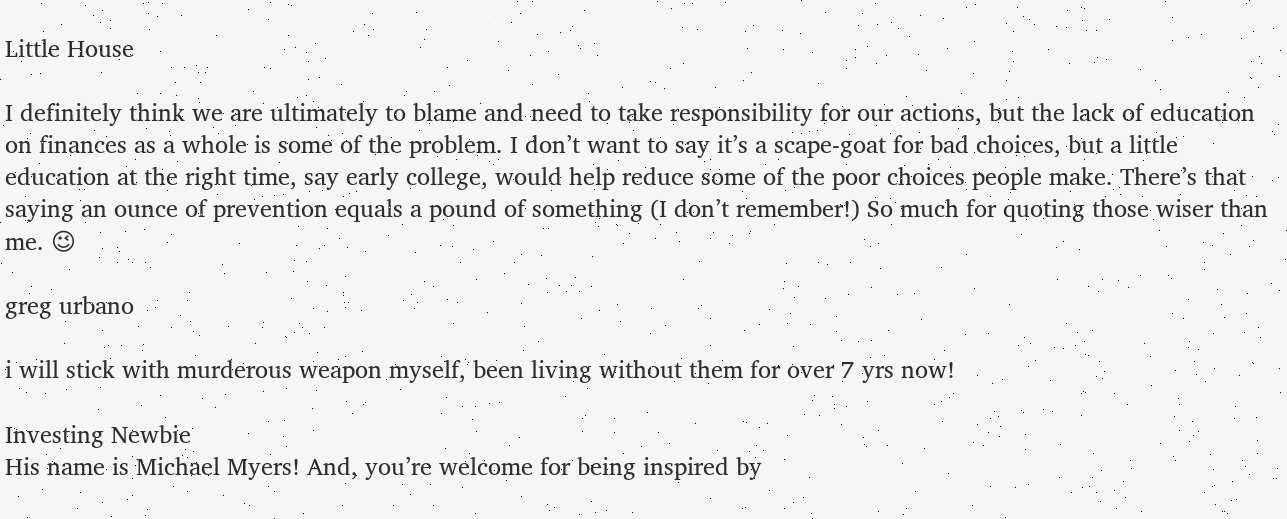Little House

I definitely think we are ultimately to blame and need to take responsibility for our actions, but the lack of education on finances as a whole is some of the problem. I don’t want to say it’s a scape-goat for bad choices, but a little education at the right time, say early college, would help reduce some of the poor choices people make. There’s that saying an ounce of prevention equals a pound of something (I don’t remember!) So much for quoting those wiser than me. 😉

greg urbano

i will stick with murderous weapon myself, been living without them for over 7 yrs now!

Investing Newbie
His name is Michael Myers! And, you’re welcome for being inspired by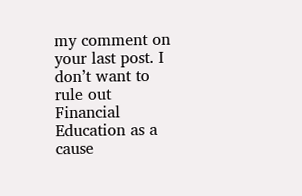my comment on your last post. I don’t want to rule out Financial Education as a cause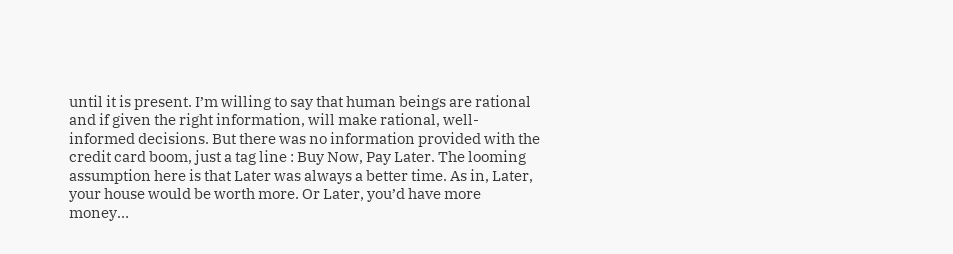until it is present. I’m willing to say that human beings are rational and if given the right information, will make rational, well-informed decisions. But there was no information provided with the credit card boom, just a tag line : Buy Now, Pay Later. The looming assumption here is that Later was always a better time. As in, Later, your house would be worth more. Or Later, you’d have more money…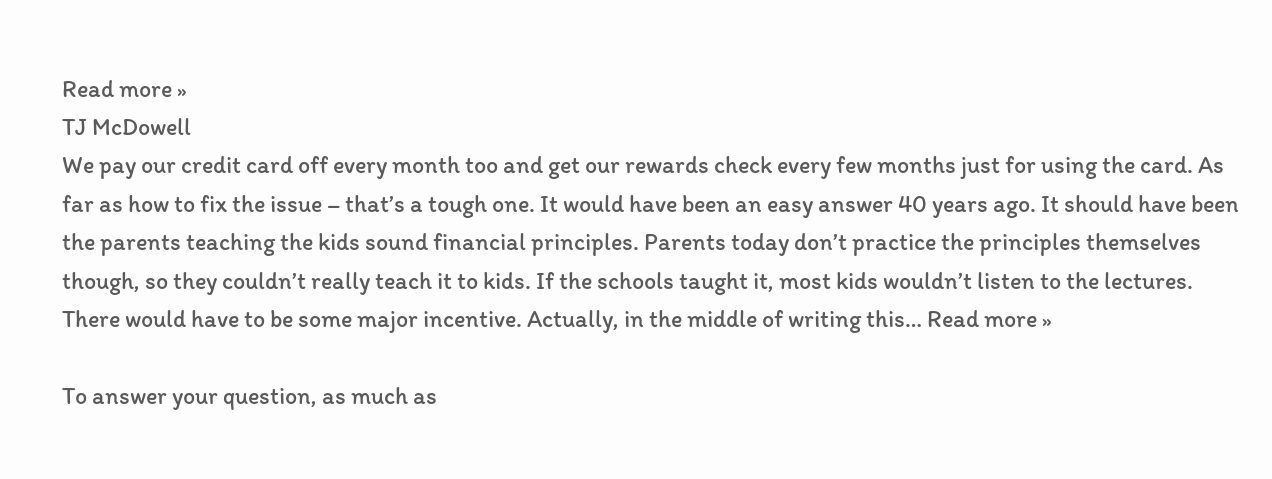Read more »
TJ McDowell
We pay our credit card off every month too and get our rewards check every few months just for using the card. As far as how to fix the issue – that’s a tough one. It would have been an easy answer 40 years ago. It should have been the parents teaching the kids sound financial principles. Parents today don’t practice the principles themselves though, so they couldn’t really teach it to kids. If the schools taught it, most kids wouldn’t listen to the lectures. There would have to be some major incentive. Actually, in the middle of writing this… Read more »

To answer your question, as much as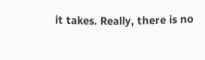it takes. Really, there is no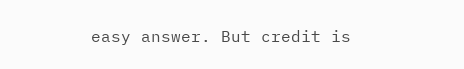easy answer. But credit is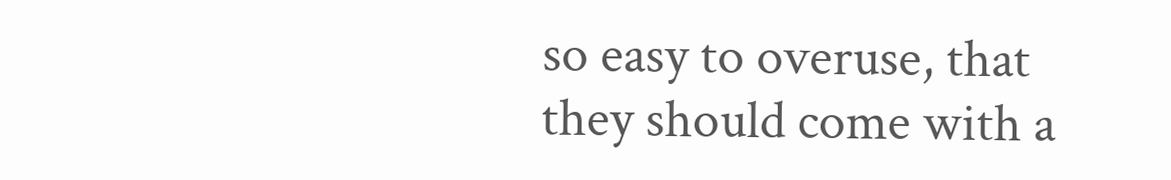so easy to overuse, that they should come with a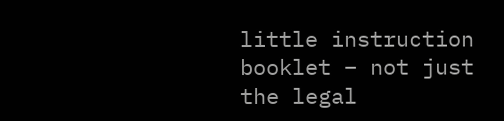little instruction booklet – not just the legal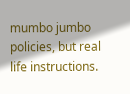mumbo jumbo policies, but real life instructions.